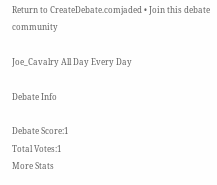Return to CreateDebate.comjaded • Join this debate community

Joe_Cavalry All Day Every Day

Debate Info

Debate Score:1
Total Votes:1
More Stats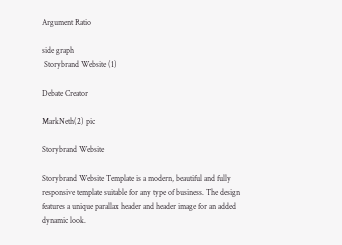Argument Ratio

side graph
 Storybrand Website (1)

Debate Creator

MarkNeth(2) pic

Storybrand Website

Storybrand Website Template is a modern, beautiful and fully responsive template suitable for any type of business. The design features a unique parallax header and header image for an added dynamic look.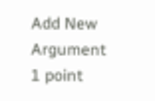Add New Argument
1 point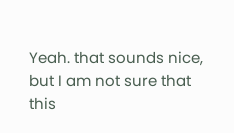Yeah. that sounds nice, but I am not sure that this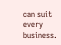can suit every business.